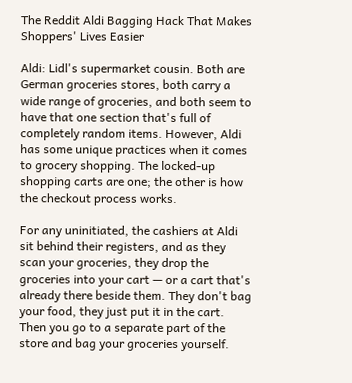The Reddit Aldi Bagging Hack That Makes Shoppers' Lives Easier

Aldi: Lidl's supermarket cousin. Both are German groceries stores, both carry a wide range of groceries, and both seem to have that one section that's full of completely random items. However, Aldi has some unique practices when it comes to grocery shopping. The locked-up shopping carts are one; the other is how the checkout process works.

For any uninitiated, the cashiers at Aldi sit behind their registers, and as they scan your groceries, they drop the groceries into your cart — or a cart that's already there beside them. They don't bag your food, they just put it in the cart. Then you go to a separate part of the store and bag your groceries yourself.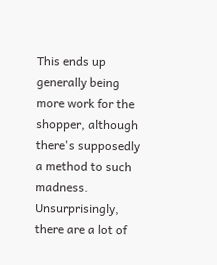This ends up generally being more work for the shopper, although there's supposedly a method to such madness. Unsurprisingly, there are a lot of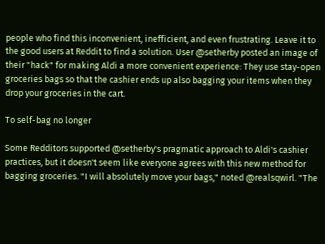people who find this inconvenient, inefficient, and even frustrating. Leave it to the good users at Reddit to find a solution. User @setherby posted an image of their "hack" for making Aldi a more convenient experience: They use stay-open groceries bags so that the cashier ends up also bagging your items when they drop your groceries in the cart.

To self-bag no longer

Some Redditors supported @setherby's pragmatic approach to Aldi's cashier practices, but it doesn't seem like everyone agrees with this new method for bagging groceries. "I will absolutely move your bags," noted @realsqwirl. "The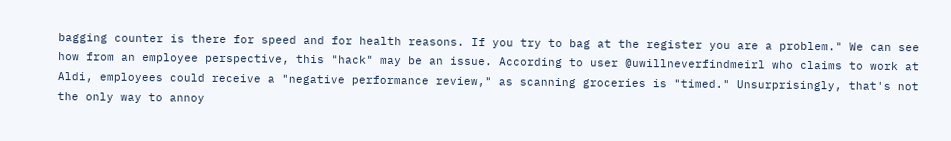bagging counter is there for speed and for health reasons. If you try to bag at the register you are a problem." We can see how from an employee perspective, this "hack" may be an issue. According to user @uwillneverfindmeirl who claims to work at Aldi, employees could receive a "negative performance review," as scanning groceries is "timed." Unsurprisingly, that's not the only way to annoy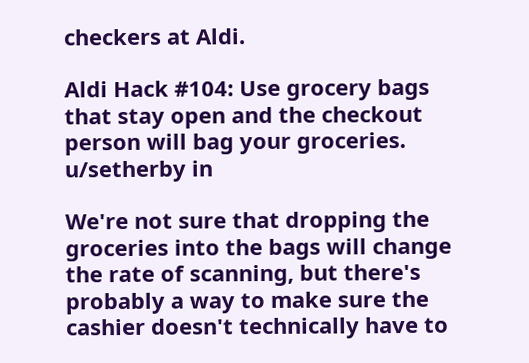checkers at Aldi.

Aldi Hack #104: Use grocery bags that stay open and the checkout person will bag your groceries.
u/setherby in

We're not sure that dropping the groceries into the bags will change the rate of scanning, but there's probably a way to make sure the cashier doesn't technically have to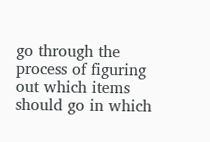go through the process of figuring out which items should go in which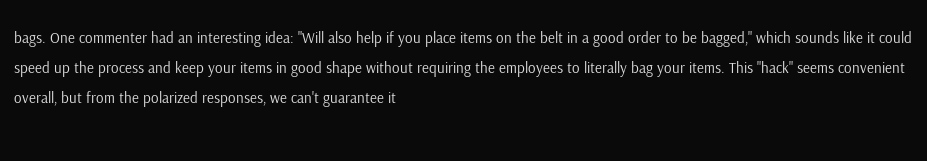bags. One commenter had an interesting idea: "Will also help if you place items on the belt in a good order to be bagged," which sounds like it could speed up the process and keep your items in good shape without requiring the employees to literally bag your items. This "hack" seems convenient overall, but from the polarized responses, we can't guarantee it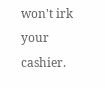won't irk your cashier.